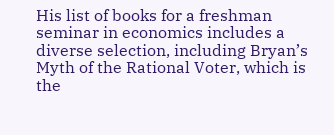His list of books for a freshman seminar in economics includes a diverse selection, including Bryan’s Myth of the Rational Voter, which is the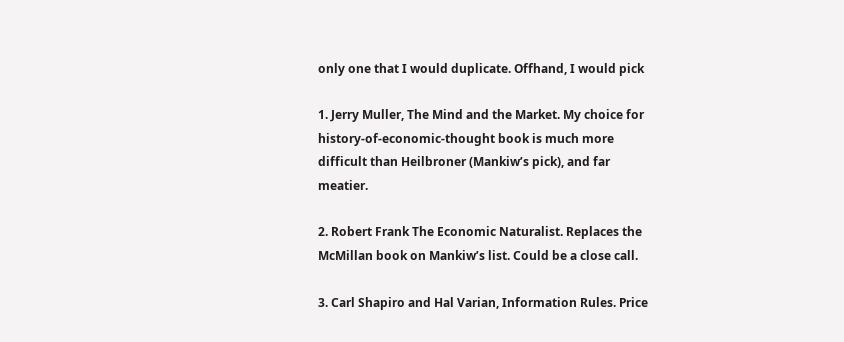only one that I would duplicate. Offhand, I would pick

1. Jerry Muller, The Mind and the Market. My choice for history-of-economic-thought book is much more difficult than Heilbroner (Mankiw’s pick), and far meatier.

2. Robert Frank The Economic Naturalist. Replaces the McMillan book on Mankiw’s list. Could be a close call.

3. Carl Shapiro and Hal Varian, Information Rules. Price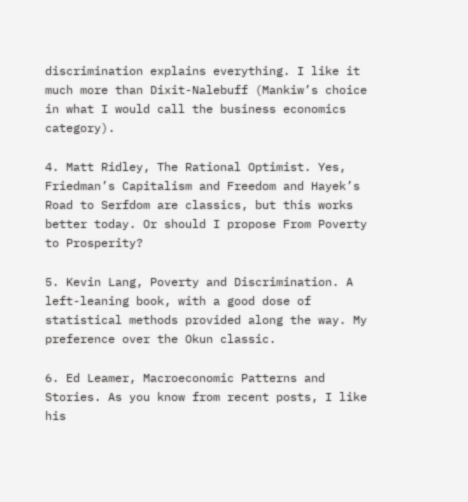discrimination explains everything. I like it much more than Dixit-Nalebuff (Mankiw’s choice in what I would call the business economics category).

4. Matt Ridley, The Rational Optimist. Yes, Friedman’s Capitalism and Freedom and Hayek’s Road to Serfdom are classics, but this works better today. Or should I propose From Poverty to Prosperity?

5. Kevin Lang, Poverty and Discrimination. A left-leaning book, with a good dose of statistical methods provided along the way. My preference over the Okun classic.

6. Ed Leamer, Macroeconomic Patterns and Stories. As you know from recent posts, I like his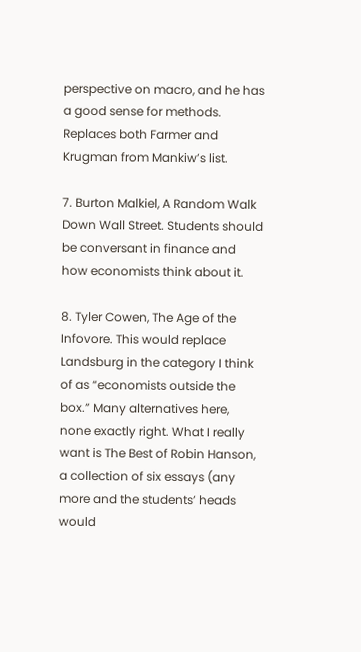perspective on macro, and he has a good sense for methods. Replaces both Farmer and Krugman from Mankiw’s list.

7. Burton Malkiel, A Random Walk Down Wall Street. Students should be conversant in finance and how economists think about it.

8. Tyler Cowen, The Age of the Infovore. This would replace Landsburg in the category I think of as “economists outside the box.” Many alternatives here, none exactly right. What I really want is The Best of Robin Hanson, a collection of six essays (any more and the students’ heads would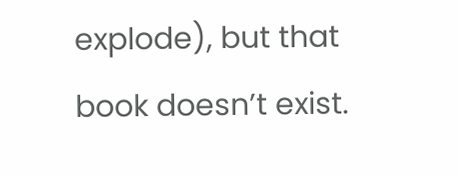explode), but that book doesn’t exist.